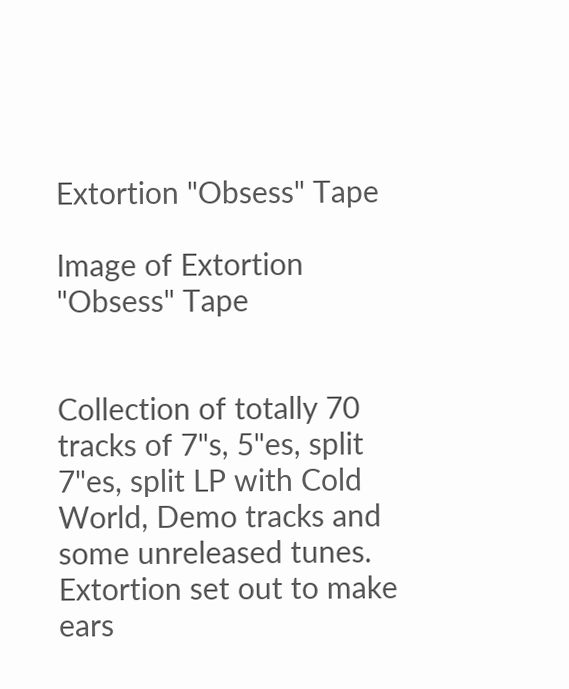Extortion "Obsess" Tape

Image of Extortion "Obsess" Tape


Collection of totally 70 tracks of 7"s, 5"es, split 7"es, split LP with Cold World, Demo tracks and some unreleased tunes. Extortion set out to make ears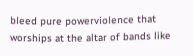bleed pure powerviolence that worships at the altar of bands like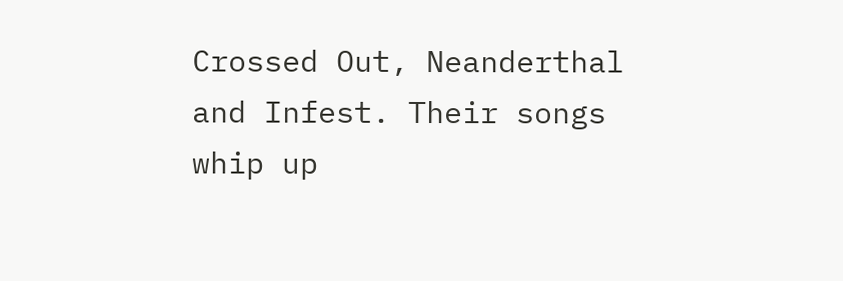Crossed Out, Neanderthal and Infest. Their songs whip up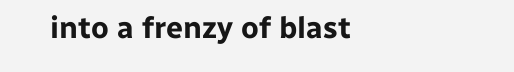into a frenzy of blast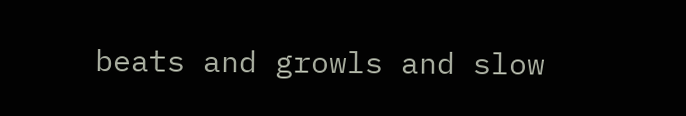beats and growls and slow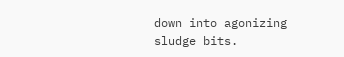down into agonizing sludge bits.